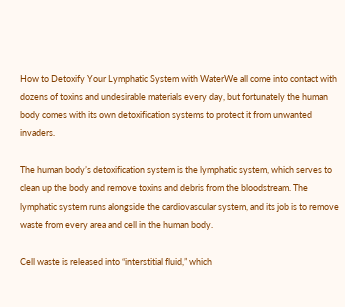How to Detoxify Your Lymphatic System with WaterWe all come into contact with dozens of toxins and undesirable materials every day, but fortunately the human body comes with its own detoxification systems to protect it from unwanted invaders.

The human body’s detoxification system is the lymphatic system, which serves to clean up the body and remove toxins and debris from the bloodstream. The lymphatic system runs alongside the cardiovascular system, and its job is to remove waste from every area and cell in the human body.

Cell waste is released into “interstitial fluid,” which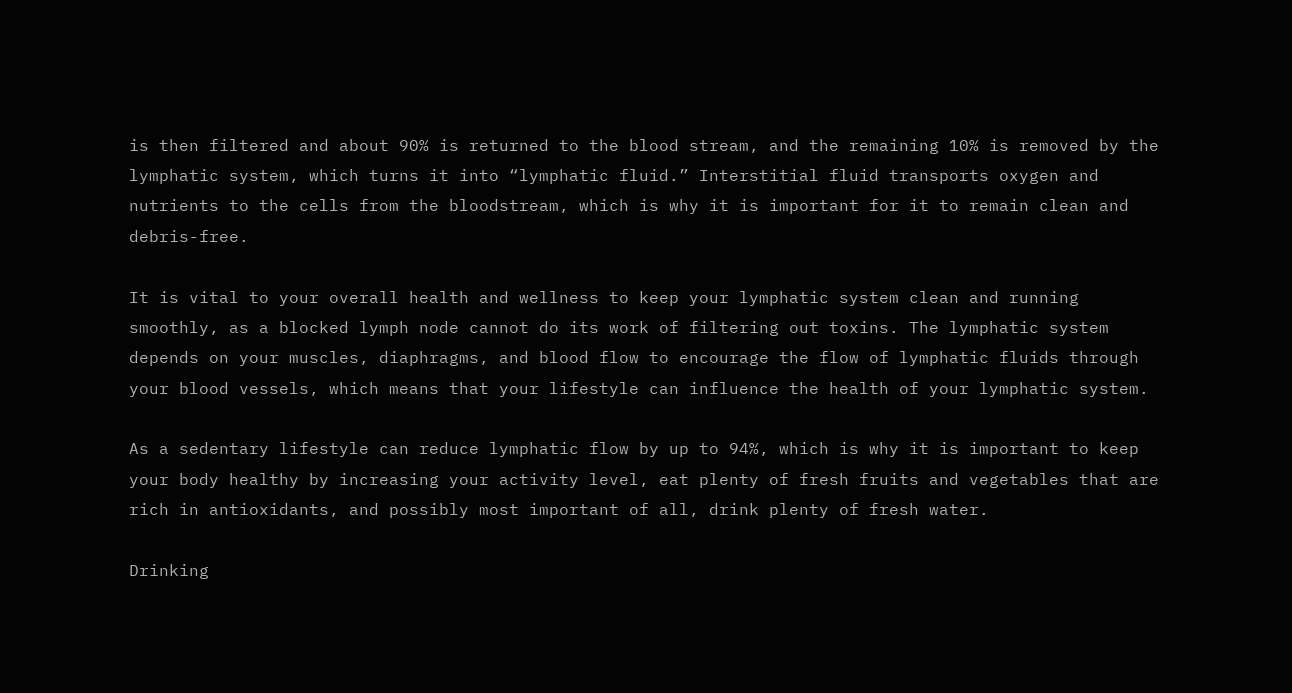is then filtered and about 90% is returned to the blood stream, and the remaining 10% is removed by the lymphatic system, which turns it into “lymphatic fluid.” Interstitial fluid transports oxygen and nutrients to the cells from the bloodstream, which is why it is important for it to remain clean and debris-free.

It is vital to your overall health and wellness to keep your lymphatic system clean and running smoothly, as a blocked lymph node cannot do its work of filtering out toxins. The lymphatic system depends on your muscles, diaphragms, and blood flow to encourage the flow of lymphatic fluids through your blood vessels, which means that your lifestyle can influence the health of your lymphatic system.

As a sedentary lifestyle can reduce lymphatic flow by up to 94%, which is why it is important to keep your body healthy by increasing your activity level, eat plenty of fresh fruits and vegetables that are rich in antioxidants, and possibly most important of all, drink plenty of fresh water.

Drinking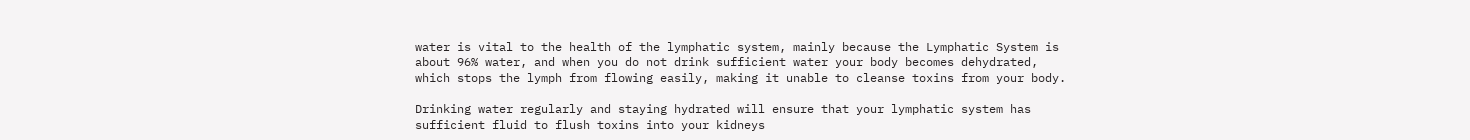water is vital to the health of the lymphatic system, mainly because the Lymphatic System is about 96% water, and when you do not drink sufficient water your body becomes dehydrated, which stops the lymph from flowing easily, making it unable to cleanse toxins from your body.

Drinking water regularly and staying hydrated will ensure that your lymphatic system has sufficient fluid to flush toxins into your kidneys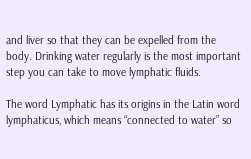and liver so that they can be expelled from the body. Drinking water regularly is the most important step you can take to move lymphatic fluids.

The word Lymphatic has its origins in the Latin word lymphaticus, which means “connected to water” so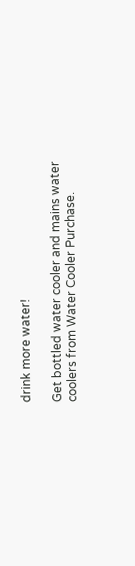drink more water!

Get bottled water cooler and mains water coolers from Water Cooler Purchase.